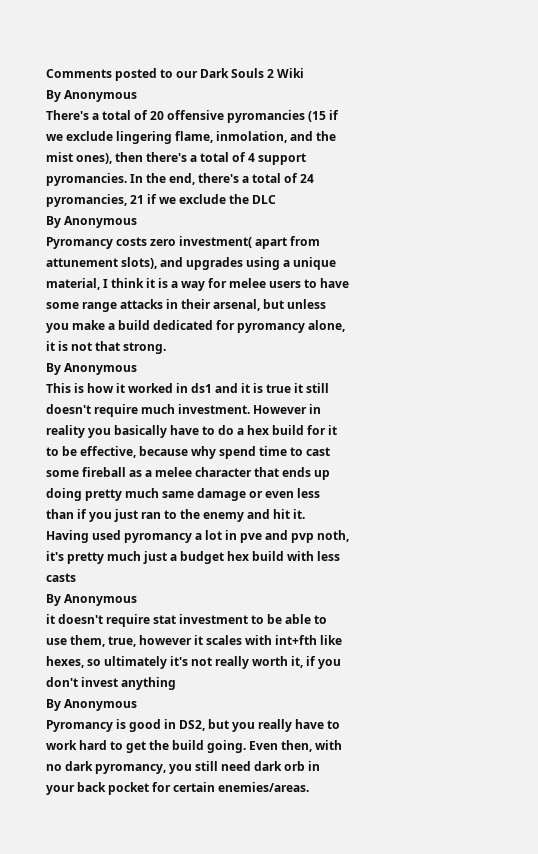Comments posted to our Dark Souls 2 Wiki
By Anonymous
There's a total of 20 offensive pyromancies (15 if we exclude lingering flame, inmolation, and the mist ones), then there's a total of 4 support pyromancies. In the end, there's a total of 24 pyromancies, 21 if we exclude the DLC
By Anonymous
Pyromancy costs zero investment( apart from attunement slots), and upgrades using a unique material, I think it is a way for melee users to have some range attacks in their arsenal, but unless you make a build dedicated for pyromancy alone, it is not that strong.
By Anonymous
This is how it worked in ds1 and it is true it still doesn't require much investment. However in reality you basically have to do a hex build for it to be effective, because why spend time to cast some fireball as a melee character that ends up doing pretty much same damage or even less than if you just ran to the enemy and hit it. Having used pyromancy a lot in pve and pvp noth, it's pretty much just a budget hex build with less casts
By Anonymous
it doesn't require stat investment to be able to use them, true, however it scales with int+fth like hexes, so ultimately it's not really worth it, if you don't invest anything
By Anonymous
Pyromancy is good in DS2, but you really have to work hard to get the build going. Even then, with no dark pyromancy, you still need dark orb in your back pocket for certain enemies/areas.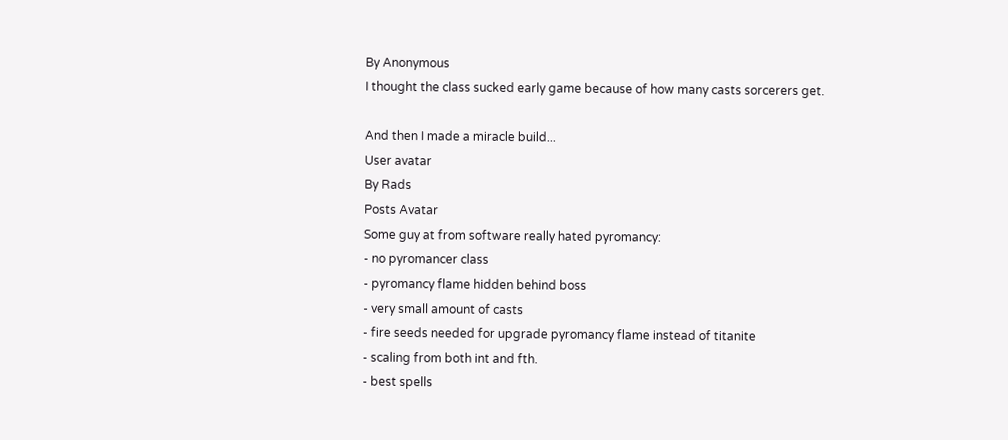By Anonymous
I thought the class sucked early game because of how many casts sorcerers get.

And then I made a miracle build...
User avatar
By Rads
Posts Avatar
Some guy at from software really hated pyromancy:
- no pyromancer class
- pyromancy flame hidden behind boss
- very small amount of casts
- fire seeds needed for upgrade pyromancy flame instead of titanite
- scaling from both int and fth.
- best spells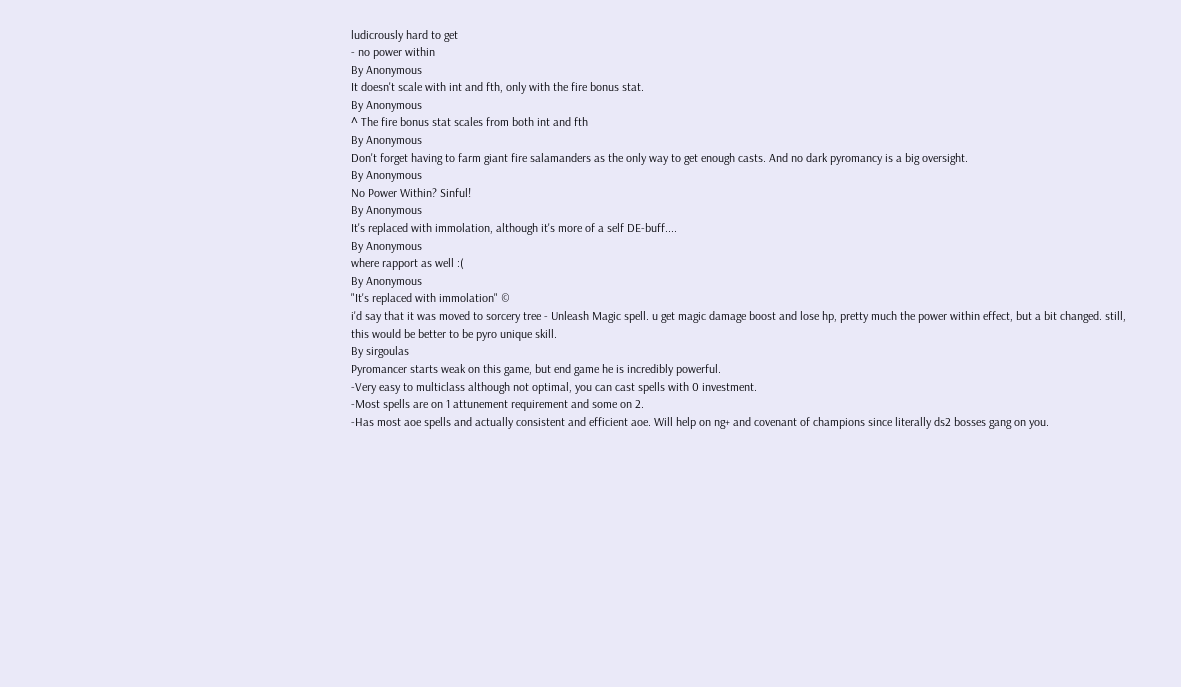ludicrously hard to get
- no power within
By Anonymous
It doesn't scale with int and fth, only with the fire bonus stat.
By Anonymous
^ The fire bonus stat scales from both int and fth
By Anonymous
Don't forget having to farm giant fire salamanders as the only way to get enough casts. And no dark pyromancy is a big oversight.
By Anonymous
No Power Within? Sinful!
By Anonymous
It's replaced with immolation, although it's more of a self DE-buff....
By Anonymous
where rapport as well :(
By Anonymous
"It's replaced with immolation" ©
i'd say that it was moved to sorcery tree - Unleash Magic spell. u get magic damage boost and lose hp, pretty much the power within effect, but a bit changed. still, this would be better to be pyro unique skill.
By sirgoulas
Pyromancer starts weak on this game, but end game he is incredibly powerful.
-Very easy to multiclass although not optimal, you can cast spells with 0 investment.
-Most spells are on 1 attunement requirement and some on 2.
-Has most aoe spells and actually consistent and efficient aoe. Will help on ng+ and covenant of champions since literally ds2 bosses gang on you.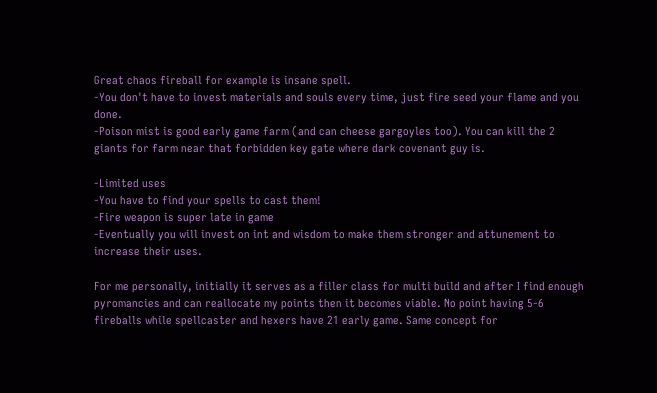Great chaos fireball for example is insane spell.
-You don't have to invest materials and souls every time, just fire seed your flame and you done.
-Poison mist is good early game farm (and can cheese gargoyles too). You can kill the 2 giants for farm near that forbidden key gate where dark covenant guy is.

-Limited uses
-You have to find your spells to cast them!
-Fire weapon is super late in game
-Eventually you will invest on int and wisdom to make them stronger and attunement to increase their uses.

For me personally, initially it serves as a filler class for multi build and after I find enough pyromancies and can reallocate my points then it becomes viable. No point having 5-6 fireballs while spellcaster and hexers have 21 early game. Same concept for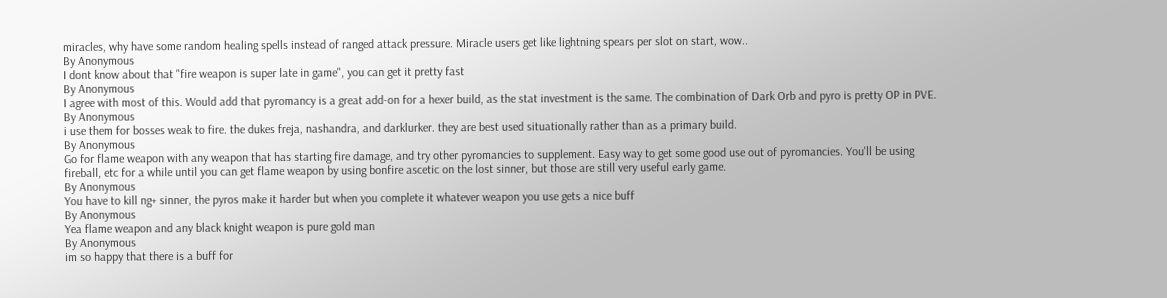miracles, why have some random healing spells instead of ranged attack pressure. Miracle users get like lightning spears per slot on start, wow..
By Anonymous
I dont know about that "fire weapon is super late in game", you can get it pretty fast
By Anonymous
I agree with most of this. Would add that pyromancy is a great add-on for a hexer build, as the stat investment is the same. The combination of Dark Orb and pyro is pretty OP in PVE.
By Anonymous
i use them for bosses weak to fire. the dukes freja, nashandra, and darklurker. they are best used situationally rather than as a primary build.
By Anonymous
Go for flame weapon with any weapon that has starting fire damage, and try other pyromancies to supplement. Easy way to get some good use out of pyromancies. You'll be using fireball, etc for a while until you can get flame weapon by using bonfire ascetic on the lost sinner, but those are still very useful early game.
By Anonymous
You have to kill ng+ sinner, the pyros make it harder but when you complete it whatever weapon you use gets a nice buff
By Anonymous
Yea flame weapon and any black knight weapon is pure gold man
By Anonymous
im so happy that there is a buff for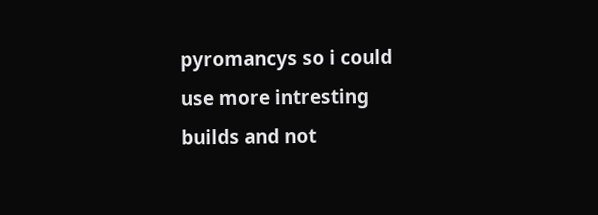pyromancys so i could use more intresting builds and not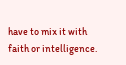have to mix it with faith or intelligence.